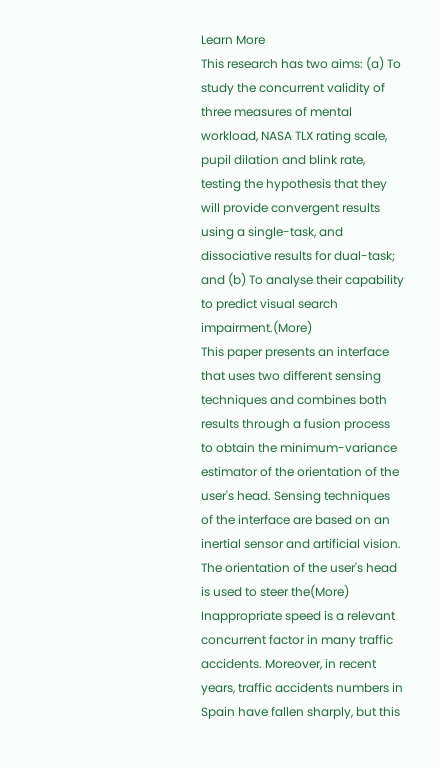Learn More
This research has two aims: (a) To study the concurrent validity of three measures of mental workload, NASA TLX rating scale, pupil dilation and blink rate, testing the hypothesis that they will provide convergent results using a single-task, and dissociative results for dual-task; and (b) To analyse their capability to predict visual search impairment.(More)
This paper presents an interface that uses two different sensing techniques and combines both results through a fusion process to obtain the minimum-variance estimator of the orientation of the user's head. Sensing techniques of the interface are based on an inertial sensor and artificial vision. The orientation of the user's head is used to steer the(More)
Inappropriate speed is a relevant concurrent factor in many traffic accidents. Moreover, in recent years, traffic accidents numbers in Spain have fallen sharply, but this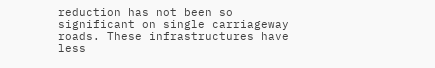reduction has not been so significant on single carriageway roads. These infrastructures have less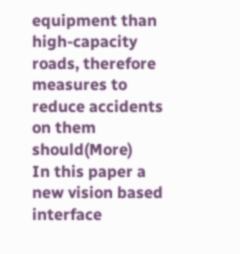equipment than high-capacity roads, therefore measures to reduce accidents on them should(More)
In this paper a new vision based interface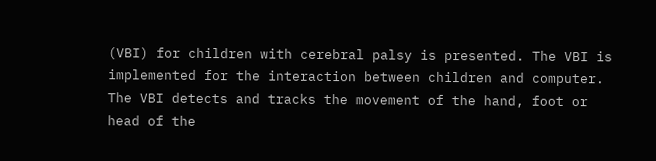(VBI) for children with cerebral palsy is presented. The VBI is implemented for the interaction between children and computer. The VBI detects and tracks the movement of the hand, foot or head of the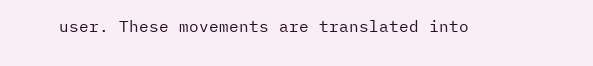user. These movements are translated into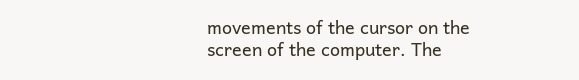movements of the cursor on the screen of the computer. The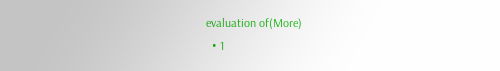evaluation of(More)
  • 1